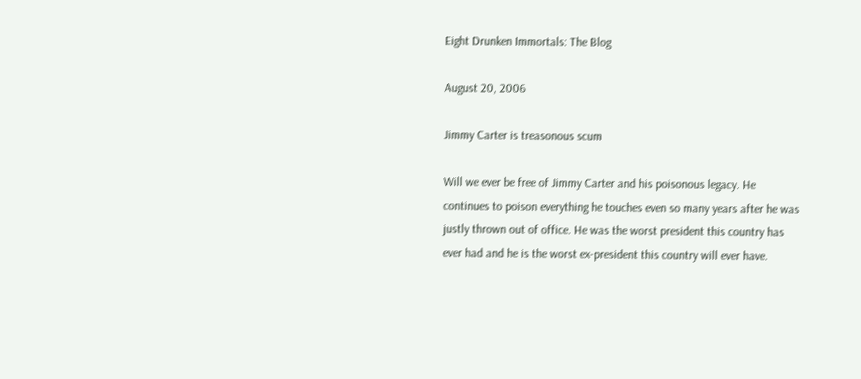Eight Drunken Immortals: The Blog

August 20, 2006

Jimmy Carter is treasonous scum

Will we ever be free of Jimmy Carter and his poisonous legacy. He continues to poison everything he touches even so many years after he was justly thrown out of office. He was the worst president this country has ever had and he is the worst ex-president this country will ever have.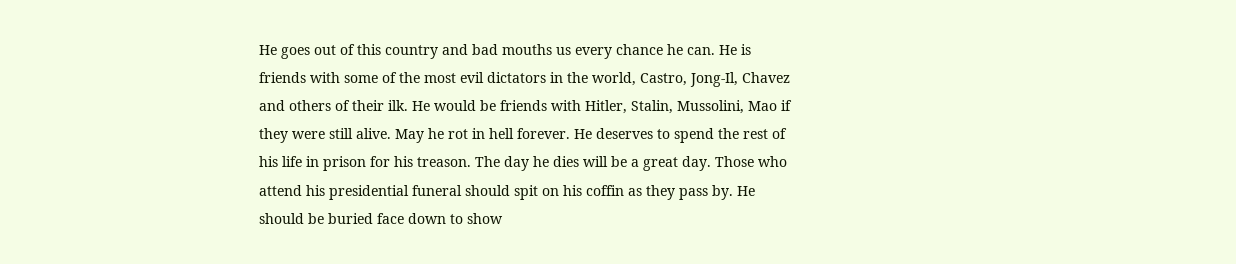He goes out of this country and bad mouths us every chance he can. He is friends with some of the most evil dictators in the world, Castro, Jong-Il, Chavez and others of their ilk. He would be friends with Hitler, Stalin, Mussolini, Mao if they were still alive. May he rot in hell forever. He deserves to spend the rest of his life in prison for his treason. The day he dies will be a great day. Those who attend his presidential funeral should spit on his coffin as they pass by. He should be buried face down to show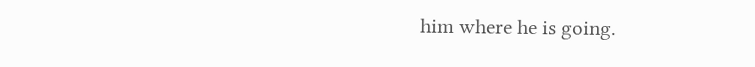him where he is going.